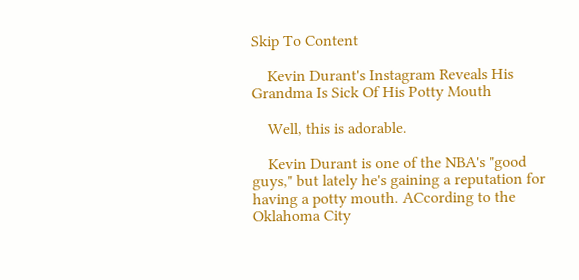Skip To Content

    Kevin Durant's Instagram Reveals His Grandma Is Sick Of His Potty Mouth

    Well, this is adorable.

    Kevin Durant is one of the NBA's "good guys," but lately he's gaining a reputation for having a potty mouth. ACcording to the Oklahoma City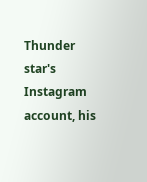Thunder star's Instagram account, his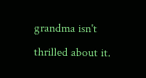grandma isn't thrilled about it.